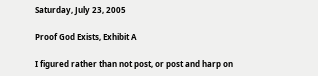Saturday, July 23, 2005

Proof God Exists, Exhibit A

I figured rather than not post, or post and harp on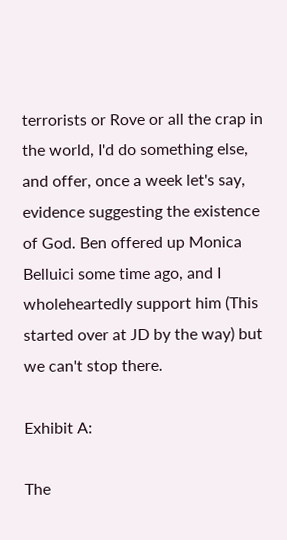terrorists or Rove or all the crap in the world, I'd do something else, and offer, once a week let's say, evidence suggesting the existence of God. Ben offered up Monica Belluici some time ago, and I wholeheartedly support him (This started over at JD by the way) but we can't stop there.

Exhibit A:

The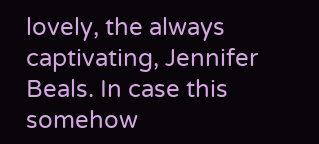lovely, the always captivating, Jennifer Beals. In case this somehow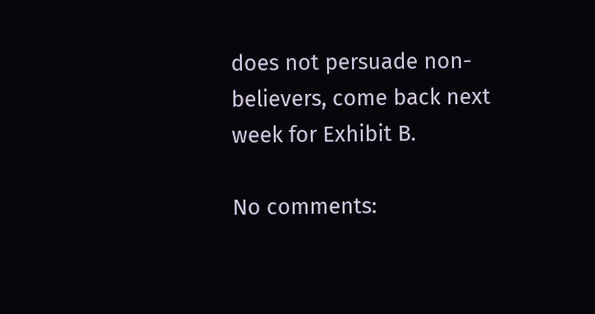does not persuade non-believers, come back next week for Exhibit B.

No comments: